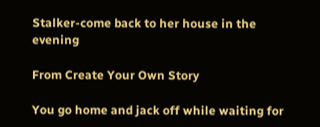Stalker-come back to her house in the evening

From Create Your Own Story

You go home and jack off while waiting for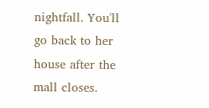nightfall. You'll go back to her house after the mall closes.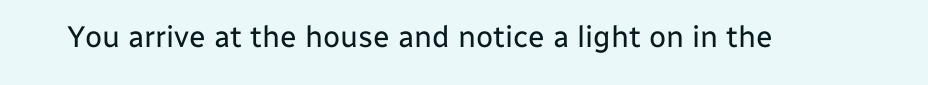You arrive at the house and notice a light on in the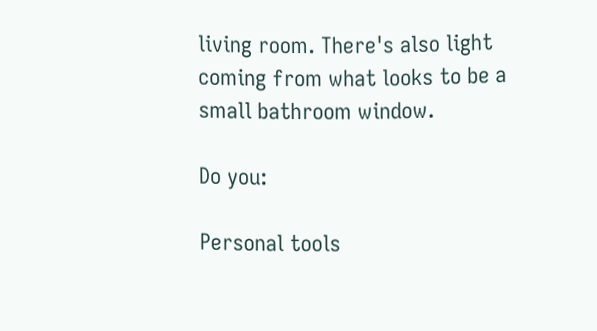living room. There's also light coming from what looks to be a small bathroom window.

Do you:

Personal tools